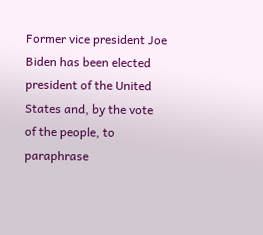Former vice president Joe Biden has been elected president of the United States and, by the vote of the people, to paraphrase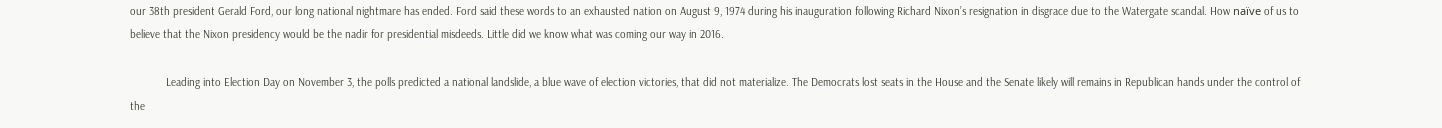our 38th president Gerald Ford, our long national nightmare has ended. Ford said these words to an exhausted nation on August 9, 1974 during his inauguration following Richard Nixon’s resignation in disgrace due to the Watergate scandal. How naïve of us to believe that the Nixon presidency would be the nadir for presidential misdeeds. Little did we know what was coming our way in 2016.

            Leading into Election Day on November 3, the polls predicted a national landslide, a blue wave of election victories, that did not materialize. The Democrats lost seats in the House and the Senate likely will remains in Republican hands under the control of the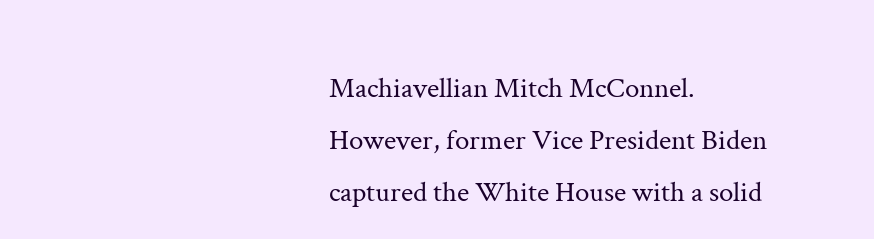Machiavellian Mitch McConnel.  However, former Vice President Biden captured the White House with a solid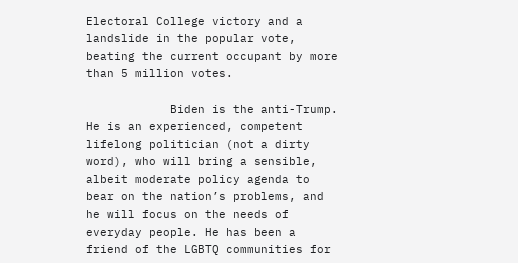Electoral College victory and a landslide in the popular vote, beating the current occupant by more than 5 million votes.

            Biden is the anti-Trump. He is an experienced, competent lifelong politician (not a dirty word), who will bring a sensible, albeit moderate policy agenda to bear on the nation’s problems, and he will focus on the needs of everyday people. He has been a friend of the LGBTQ communities for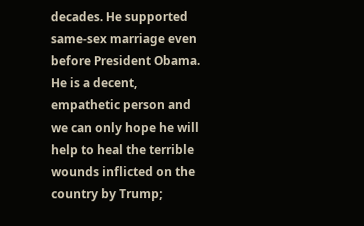decades. He supported same-sex marriage even before President Obama. He is a decent, empathetic person and we can only hope he will help to heal the terrible wounds inflicted on the country by Trump;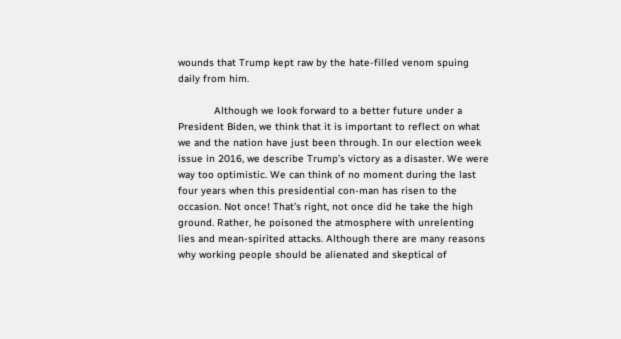wounds that Trump kept raw by the hate-filled venom spuing daily from him.

            Although we look forward to a better future under a President Biden, we think that it is important to reflect on what we and the nation have just been through. In our election week issue in 2016, we describe Trump’s victory as a disaster. We were way too optimistic. We can think of no moment during the last four years when this presidential con-man has risen to the occasion. Not once! That’s right, not once did he take the high ground. Rather, he poisoned the atmosphere with unrelenting lies and mean-spirited attacks. Although there are many reasons why working people should be alienated and skeptical of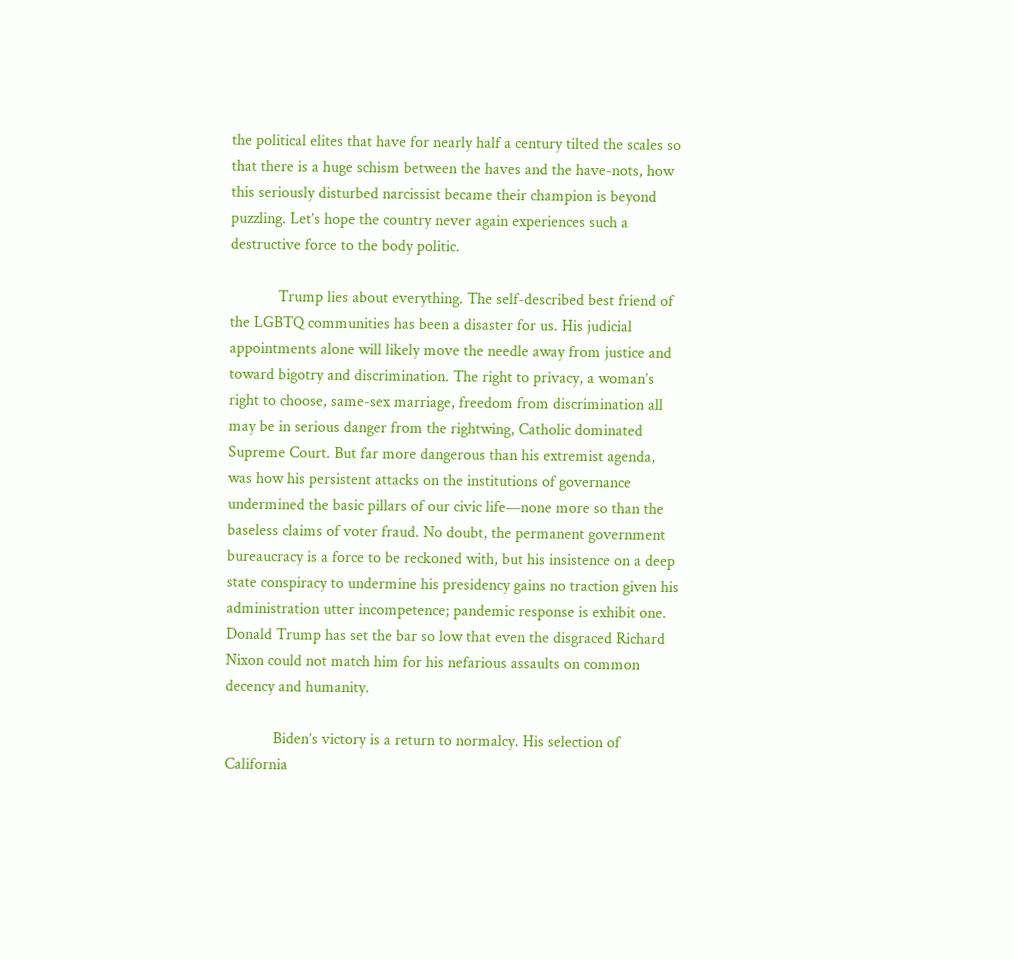the political elites that have for nearly half a century tilted the scales so that there is a huge schism between the haves and the have-nots, how this seriously disturbed narcissist became their champion is beyond puzzling. Let’s hope the country never again experiences such a destructive force to the body politic.

            Trump lies about everything. The self-described best friend of the LGBTQ communities has been a disaster for us. His judicial appointments alone will likely move the needle away from justice and toward bigotry and discrimination. The right to privacy, a woman’s right to choose, same-sex marriage, freedom from discrimination all may be in serious danger from the rightwing, Catholic dominated Supreme Court. But far more dangerous than his extremist agenda, was how his persistent attacks on the institutions of governance undermined the basic pillars of our civic life—none more so than the baseless claims of voter fraud. No doubt, the permanent government bureaucracy is a force to be reckoned with, but his insistence on a deep state conspiracy to undermine his presidency gains no traction given his administration utter incompetence; pandemic response is exhibit one. Donald Trump has set the bar so low that even the disgraced Richard Nixon could not match him for his nefarious assaults on common decency and humanity.

            Biden’s victory is a return to normalcy. His selection of California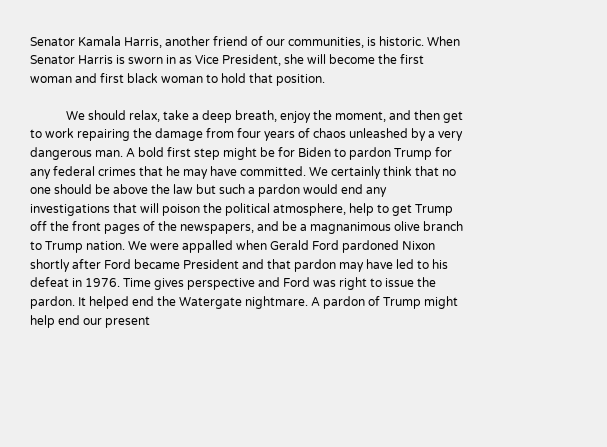Senator Kamala Harris, another friend of our communities, is historic. When Senator Harris is sworn in as Vice President, she will become the first woman and first black woman to hold that position.

            We should relax, take a deep breath, enjoy the moment, and then get to work repairing the damage from four years of chaos unleashed by a very dangerous man. A bold first step might be for Biden to pardon Trump for any federal crimes that he may have committed. We certainly think that no one should be above the law but such a pardon would end any investigations that will poison the political atmosphere, help to get Trump off the front pages of the newspapers, and be a magnanimous olive branch to Trump nation. We were appalled when Gerald Ford pardoned Nixon shortly after Ford became President and that pardon may have led to his defeat in 1976. Time gives perspective and Ford was right to issue the pardon. It helped end the Watergate nightmare. A pardon of Trump might help end our present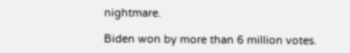nightmare.

Biden won by more than 6 million votes.